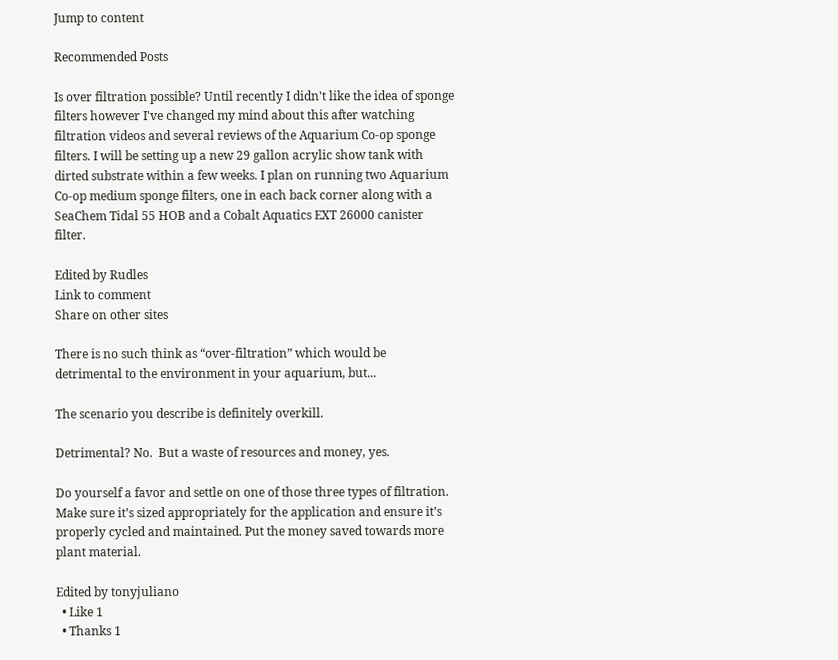Jump to content

Recommended Posts

Is over filtration possible? Until recently I didn't like the idea of sponge filters however I've changed my mind about this after watching filtration videos and several reviews of the Aquarium Co-op sponge filters. I will be setting up a new 29 gallon acrylic show tank with dirted substrate within a few weeks. I plan on running two Aquarium Co-op medium sponge filters, one in each back corner along with a SeaChem Tidal 55 HOB and a Cobalt Aquatics EXT 26000 canister filter.

Edited by Rudles
Link to comment
Share on other sites

There is no such think as “over-filtration” which would be detrimental to the environment in your aquarium, but...

The scenario you describe is definitely overkill.

Detrimental? No.  But a waste of resources and money, yes.

Do yourself a favor and settle on one of those three types of filtration.  Make sure it’s sized appropriately for the application and ensure it’s properly cycled and maintained. Put the money saved towards more plant material.

Edited by tonyjuliano
  • Like 1
  • Thanks 1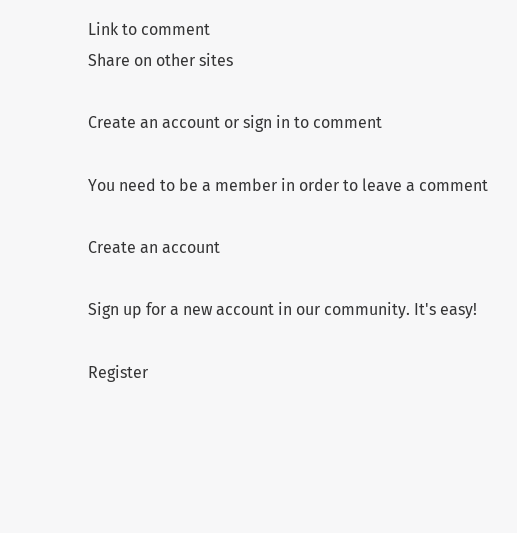Link to comment
Share on other sites

Create an account or sign in to comment

You need to be a member in order to leave a comment

Create an account

Sign up for a new account in our community. It's easy!

Register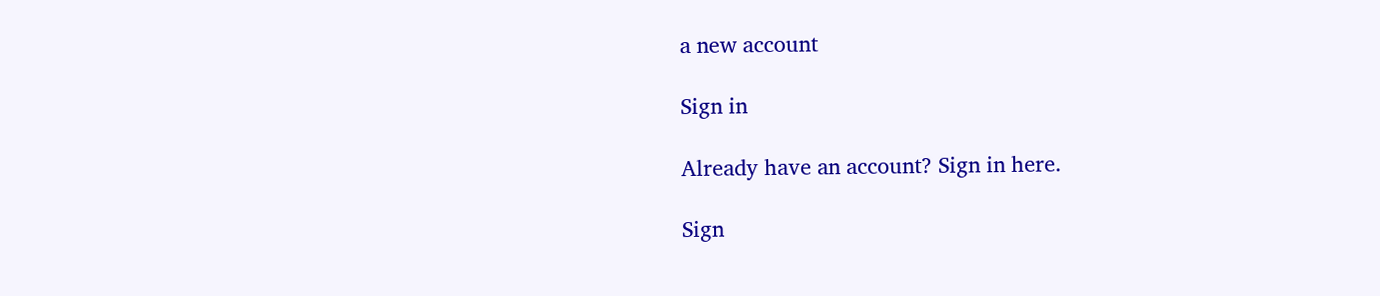a new account

Sign in

Already have an account? Sign in here.

Sign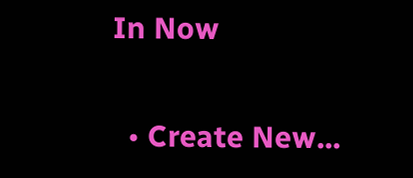In Now

  • Create New...